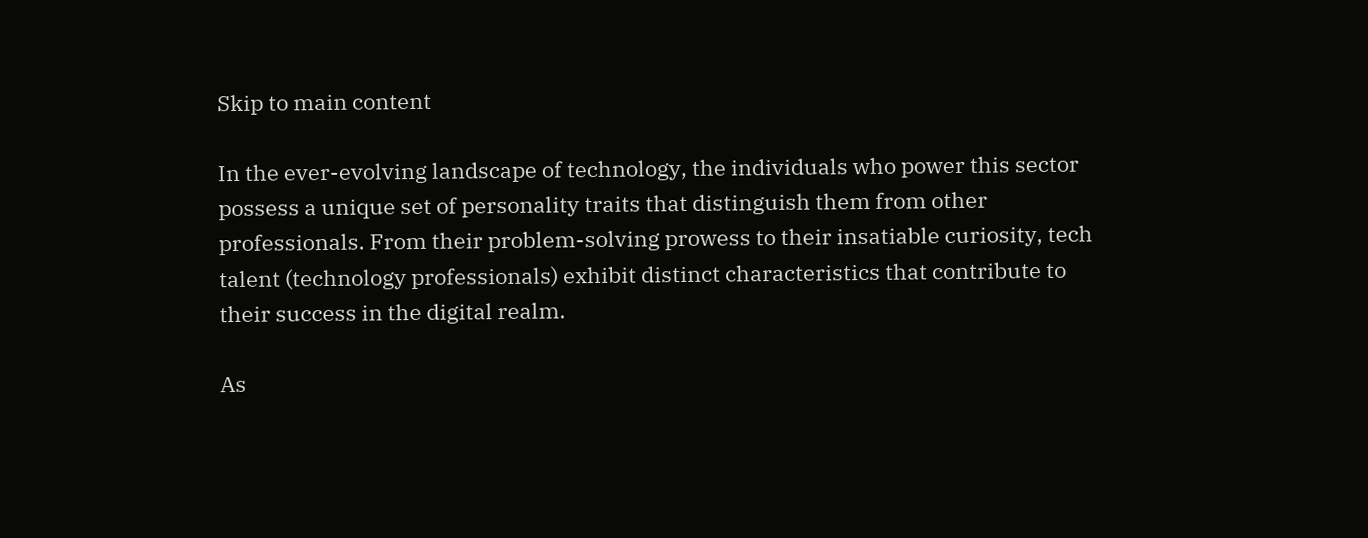Skip to main content

In the ever-evolving landscape of technology, the individuals who power this sector possess a unique set of personality traits that distinguish them from other professionals. From their problem-solving prowess to their insatiable curiosity, tech talent (technology professionals) exhibit distinct characteristics that contribute to their success in the digital realm.

As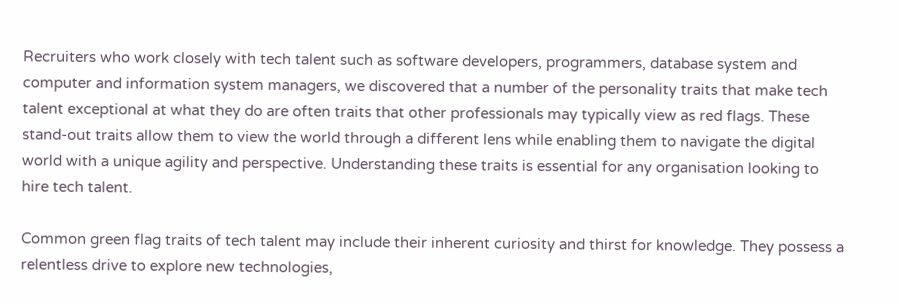Recruiters who work closely with tech talent such as software developers, programmers, database system and computer and information system managers, we discovered that a number of the personality traits that make tech talent exceptional at what they do are often traits that other professionals may typically view as red flags. These stand-out traits allow them to view the world through a different lens while enabling them to navigate the digital world with a unique agility and perspective. Understanding these traits is essential for any organisation looking to hire tech talent.

Common green flag traits of tech talent may include their inherent curiosity and thirst for knowledge. They possess a relentless drive to explore new technologies,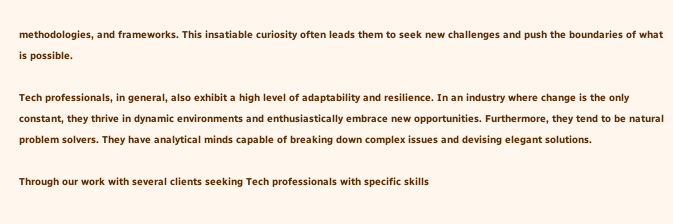methodologies, and frameworks. This insatiable curiosity often leads them to seek new challenges and push the boundaries of what is possible.

Tech professionals, in general, also exhibit a high level of adaptability and resilience. In an industry where change is the only constant, they thrive in dynamic environments and enthusiastically embrace new opportunities. Furthermore, they tend to be natural problem solvers. They have analytical minds capable of breaking down complex issues and devising elegant solutions.

Through our work with several clients seeking Tech professionals with specific skills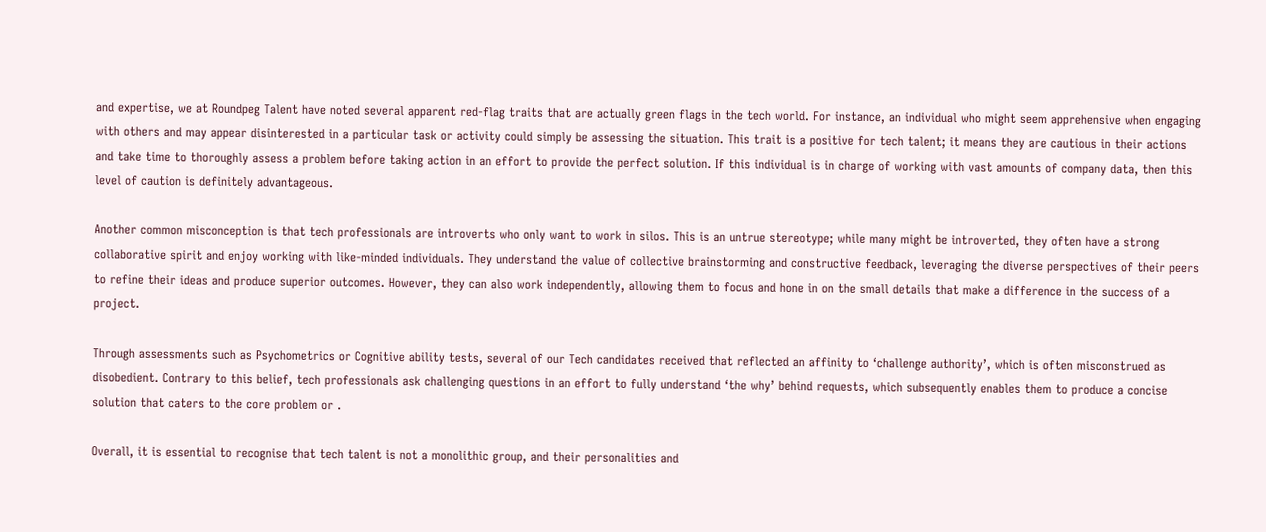and expertise, we at Roundpeg Talent have noted several apparent red-flag traits that are actually green flags in the tech world. For instance, an individual who might seem apprehensive when engaging with others and may appear disinterested in a particular task or activity could simply be assessing the situation. This trait is a positive for tech talent; it means they are cautious in their actions and take time to thoroughly assess a problem before taking action in an effort to provide the perfect solution. If this individual is in charge of working with vast amounts of company data, then this level of caution is definitely advantageous.

Another common misconception is that tech professionals are introverts who only want to work in silos. This is an untrue stereotype; while many might be introverted, they often have a strong collaborative spirit and enjoy working with like-minded individuals. They understand the value of collective brainstorming and constructive feedback, leveraging the diverse perspectives of their peers to refine their ideas and produce superior outcomes. However, they can also work independently, allowing them to focus and hone in on the small details that make a difference in the success of a project.

Through assessments such as Psychometrics or Cognitive ability tests, several of our Tech candidates received that reflected an affinity to ‘challenge authority’, which is often misconstrued as disobedient. Contrary to this belief, tech professionals ask challenging questions in an effort to fully understand ‘the why’ behind requests, which subsequently enables them to produce a concise solution that caters to the core problem or .

Overall, it is essential to recognise that tech talent is not a monolithic group, and their personalities and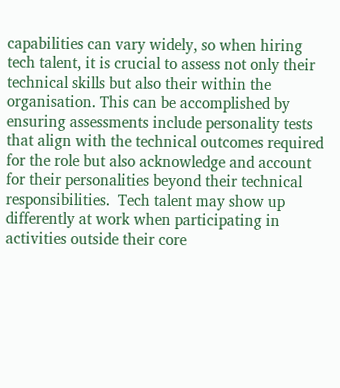capabilities can vary widely, so when hiring tech talent, it is crucial to assess not only their technical skills but also their within the organisation. This can be accomplished by ensuring assessments include personality tests that align with the technical outcomes required for the role but also acknowledge and account for their personalities beyond their technical responsibilities.  Tech talent may show up differently at work when participating in activities outside their core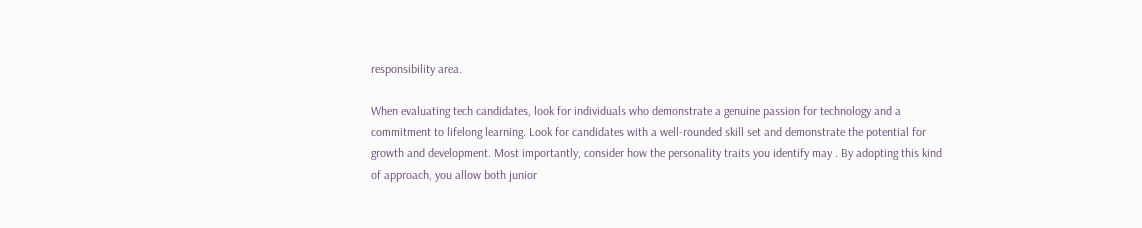responsibility area.

When evaluating tech candidates, look for individuals who demonstrate a genuine passion for technology and a commitment to lifelong learning. Look for candidates with a well-rounded skill set and demonstrate the potential for growth and development. Most importantly, consider how the personality traits you identify may . By adopting this kind of approach, you allow both junior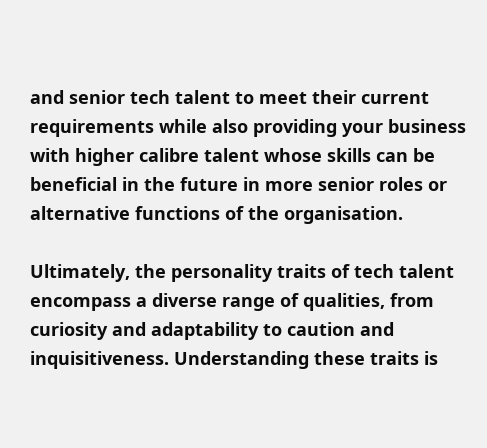and senior tech talent to meet their current requirements while also providing your business with higher calibre talent whose skills can be beneficial in the future in more senior roles or alternative functions of the organisation.

Ultimately, the personality traits of tech talent encompass a diverse range of qualities, from curiosity and adaptability to caution and inquisitiveness. Understanding these traits is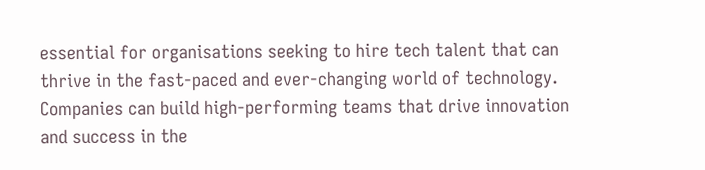essential for organisations seeking to hire tech talent that can thrive in the fast-paced and ever-changing world of technology. Companies can build high-performing teams that drive innovation and success in the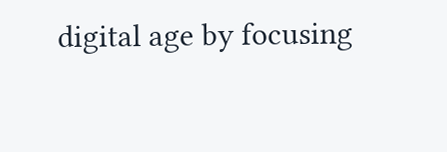digital age by focusing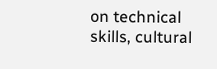on technical skills, cultural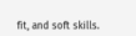fit, and soft skills.